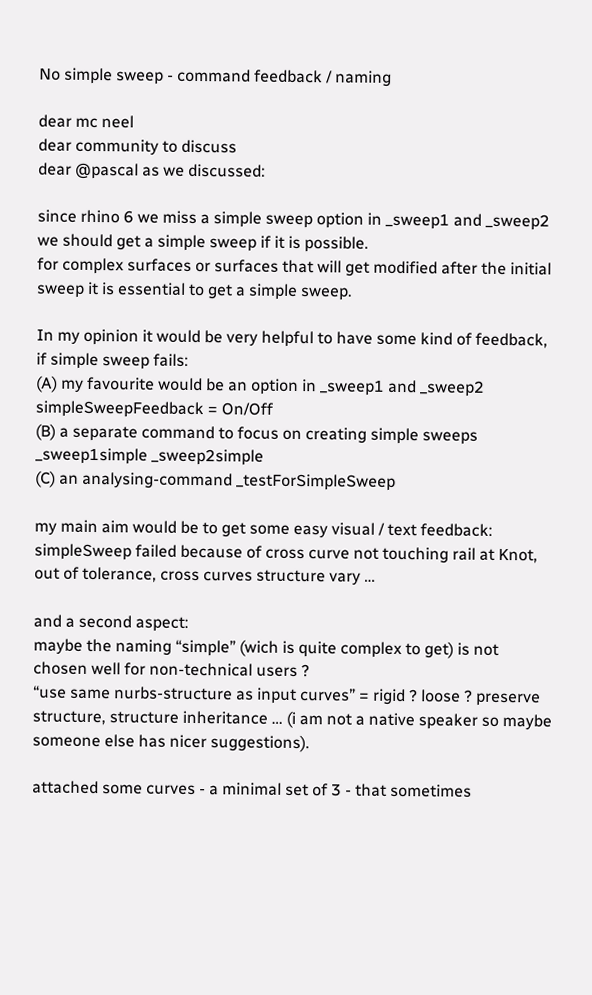No simple sweep - command feedback / naming

dear mc neel
dear community to discuss
dear @pascal as we discussed:

since rhino 6 we miss a simple sweep option in _sweep1 and _sweep2
we should get a simple sweep if it is possible.
for complex surfaces or surfaces that will get modified after the initial sweep it is essential to get a simple sweep.

In my opinion it would be very helpful to have some kind of feedback, if simple sweep fails:
(A) my favourite would be an option in _sweep1 and _sweep2
simpleSweepFeedback = On/Off
(B) a separate command to focus on creating simple sweeps
_sweep1simple _sweep2simple
(C) an analysing-command _testForSimpleSweep

my main aim would be to get some easy visual / text feedback:
simpleSweep failed because of cross curve not touching rail at Knot, out of tolerance, cross curves structure vary …

and a second aspect:
maybe the naming “simple” (wich is quite complex to get) is not chosen well for non-technical users ?
“use same nurbs-structure as input curves” = rigid ? loose ? preserve structure, structure inheritance … (i am not a native speaker so maybe someone else has nicer suggestions).

attached some curves - a minimal set of 3 - that sometimes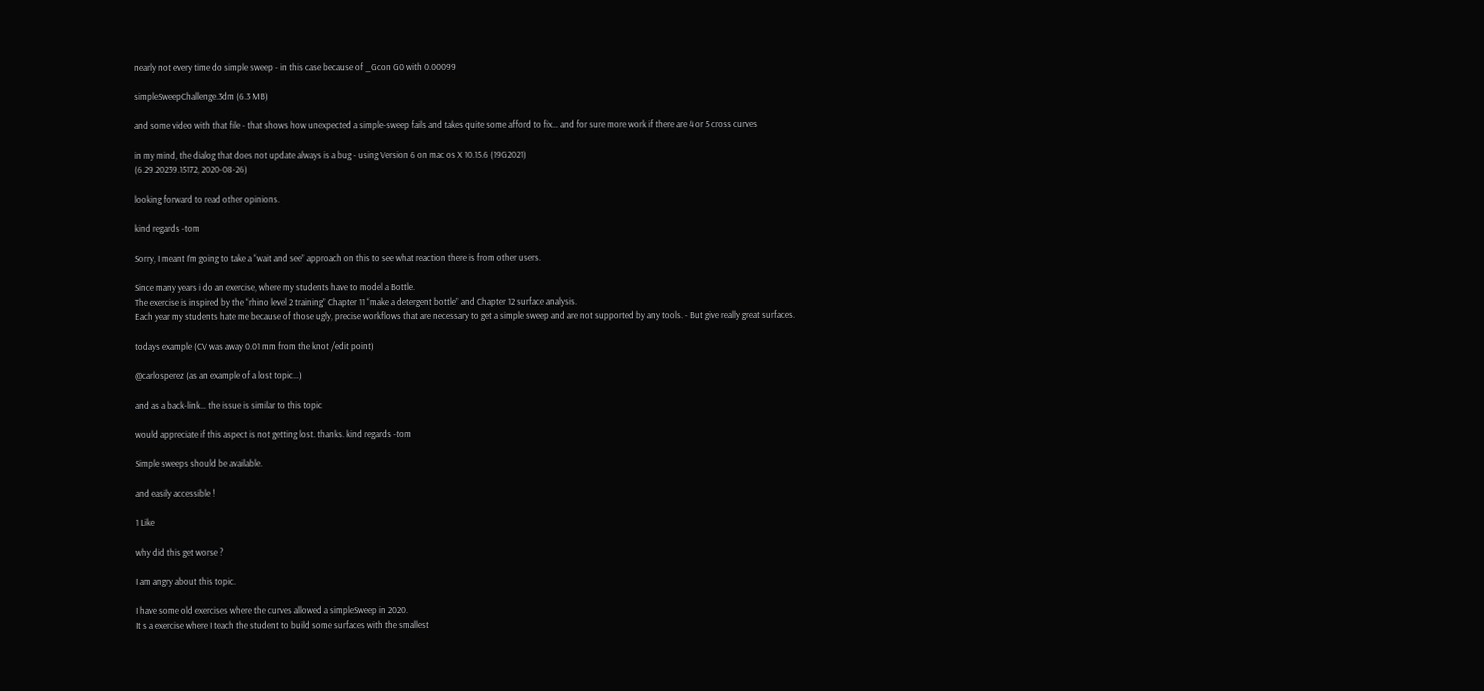nearly not every time do simple sweep - in this case because of _Gcon G0 with 0.00099

simpleSweepChallenge.3dm (6.3 MB)

and some video with that file - that shows how unexpected a simple-sweep fails and takes quite some afford to fix… and for sure more work if there are 4 or 5 cross curves

in my mind, the dialog that does not update always is a bug - using Version 6 on mac os X 10.15.6 (19G2021)
(6.29.20239.15172, 2020-08-26)

looking forward to read other opinions.

kind regards -tom

Sorry, I meant I’m going to take a “wait and see” approach on this to see what reaction there is from other users.

Since many years i do an exercise, where my students have to model a Bottle.
The exercise is inspired by the “rhino level 2 training” Chapter 11 “make a detergent bottle” and Chapter 12 surface analysis.
Each year my students hate me because of those ugly, precise workflows that are necessary to get a simple sweep and are not supported by any tools. - But give really great surfaces.

todays example (CV was away 0.01 mm from the knot /edit point)

@carlosperez (as an example of a lost topic…)

and as a back-link… the issue is similar to this topic

would appreciate if this aspect is not getting lost. thanks. kind regards -tom

Simple sweeps should be available.

and easily accessible !

1 Like

why did this get worse ?

I am angry about this topic.

I have some old exercises where the curves allowed a simpleSweep in 2020.
It s a exercise where I teach the student to build some surfaces with the smallest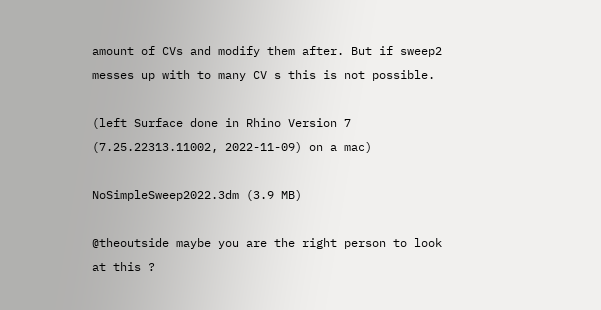amount of CVs and modify them after. But if sweep2 messes up with to many CV s this is not possible.

(left Surface done in Rhino Version 7 (7.25.22313.11002, 2022-11-09) on a mac)

NoSimpleSweep2022.3dm (3.9 MB)

@theoutside maybe you are the right person to look at this ?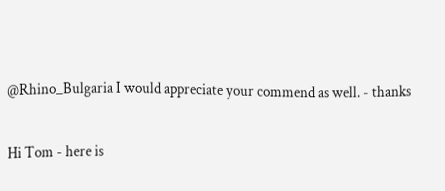@Rhino_Bulgaria I would appreciate your commend as well. - thanks

Hi Tom - here is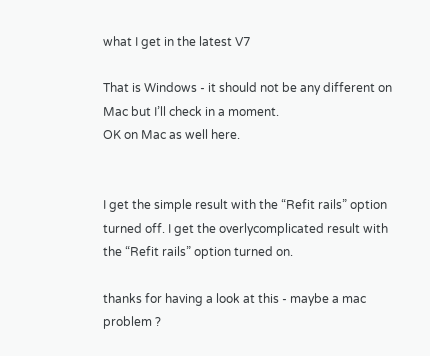what I get in the latest V7

That is Windows - it should not be any different on Mac but I’ll check in a moment.
OK on Mac as well here.


I get the simple result with the “Refit rails” option turned off. I get the overlycomplicated result with the “Refit rails” option turned on.

thanks for having a look at this - maybe a mac problem ?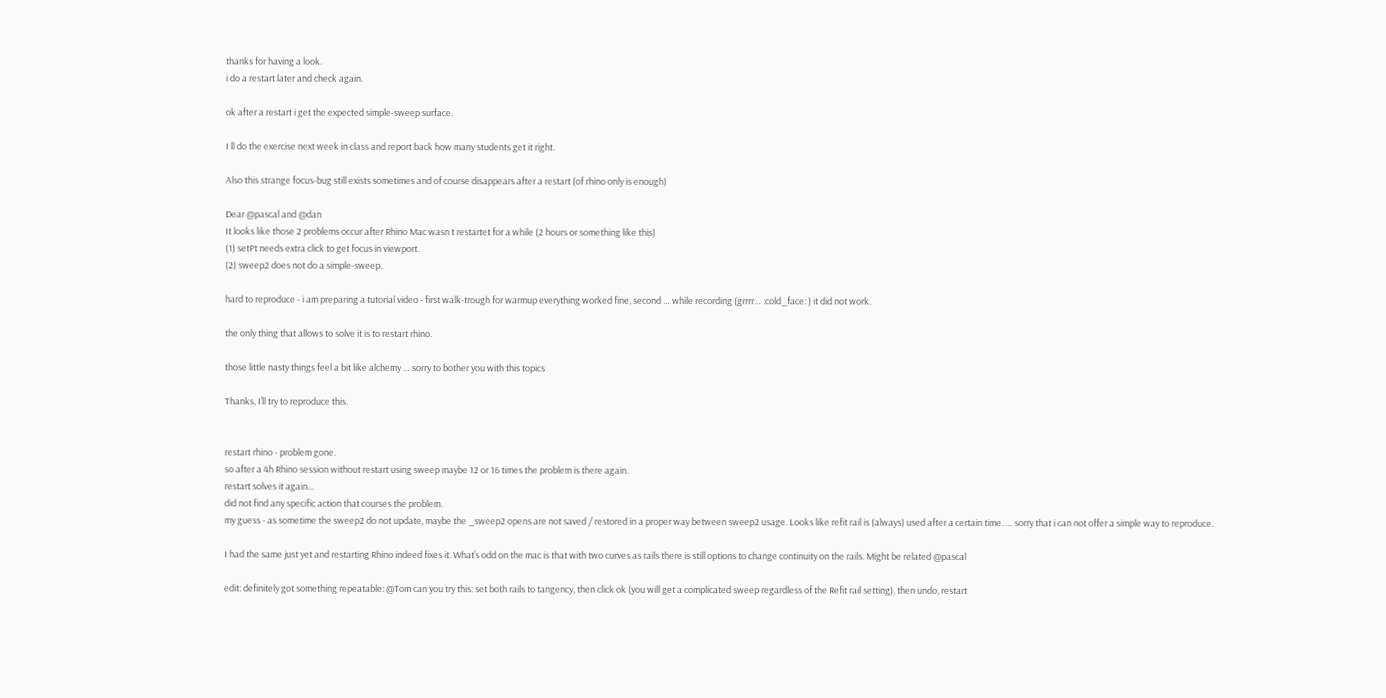thanks for having a look.
i do a restart later and check again.

ok after a restart i get the expected simple-sweep surface.

I ll do the exercise next week in class and report back how many students get it right.

Also this strange focus-bug still exists sometimes and of course disappears after a restart (of rhino only is enough)

Dear @pascal and @dan
It looks like those 2 problems occur after Rhino Mac wasn t restartet for a while (2 hours or something like this)
(1) setPt needs extra click to get focus in viewport.
(2) sweep2 does not do a simple-sweep.

hard to reproduce - i am preparing a tutorial video - first walk-trough for warmup everything worked fine, second … while recording (grrrr… :cold_face: ) it did not work.

the only thing that allows to solve it is to restart rhino.

those little nasty things feel a bit like alchemy … sorry to bother you with this topics

Thanks, I’ll try to reproduce this.


restart rhino - problem gone.
so after a 4h Rhino session without restart using sweep maybe 12 or 16 times the problem is there again.
restart solves it again…
did not find any specific action that courses the problem.
my guess - as sometime the sweep2 do not update, maybe the _sweep2 opens are not saved / restored in a proper way between sweep2 usage. Looks like refit rail is (always) used after a certain time. … sorry that i can not offer a simple way to reproduce.

I had the same just yet and restarting Rhino indeed fixes it. What’s odd on the mac is that with two curves as rails there is still options to change continuity on the rails. Might be related @pascal

edit: definitely got something repeatable: @Tom can you try this: set both rails to tangency, then click ok (you will get a complicated sweep regardless of the Refit rail setting), then undo, restart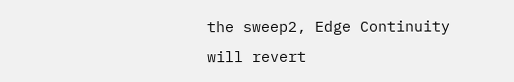the sweep2, Edge Continuity will revert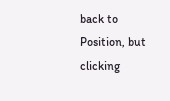back to Position, but clicking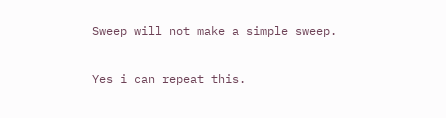Sweep will not make a simple sweep.

Yes i can repeat this.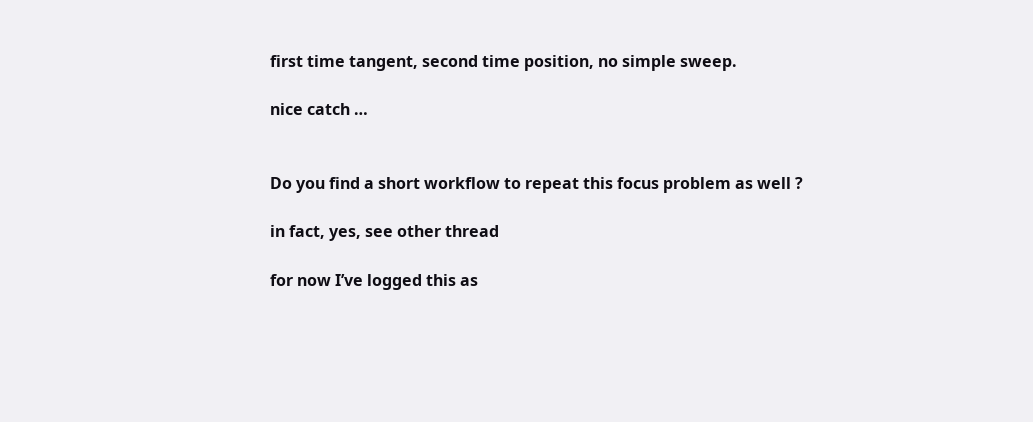first time tangent, second time position, no simple sweep.

nice catch …


Do you find a short workflow to repeat this focus problem as well ?

in fact, yes, see other thread

for now I’ve logged this as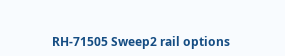RH-71505 Sweep2 rail options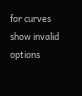for curves show invalid options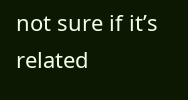not sure if it’s related